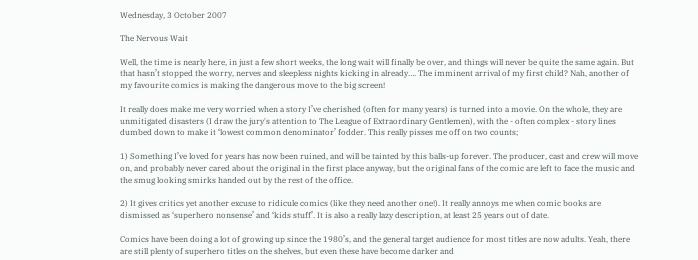Wednesday, 3 October 2007

The Nervous Wait

Well, the time is nearly here, in just a few short weeks, the long wait will finally be over, and things will never be quite the same again. But that hasn’t stopped the worry, nerves and sleepless nights kicking in already…. The imminent arrival of my first child? Nah, another of my favourite comics is making the dangerous move to the big screen!

It really does make me very worried when a story I’ve cherished (often for many years) is turned into a movie. On the whole, they are unmitigated disasters (I draw the jury's attention to The League of Extraordinary Gentlemen), with the - often complex - story lines dumbed down to make it ‘lowest common denominator’ fodder. This really pisses me off on two counts;

1) Something I’ve loved for years has now been ruined, and will be tainted by this balls-up forever. The producer, cast and crew will move on, and probably never cared about the original in the first place anyway, but the original fans of the comic are left to face the music and the smug looking smirks handed out by the rest of the office.

2) It gives critics yet another excuse to ridicule comics (like they need another one!). It really annoys me when comic books are dismissed as ‘superhero nonsense’ and ‘kids stuff’. It is also a really lazy description, at least 25 years out of date.

Comics have been doing a lot of growing up since the 1980’s, and the general target audience for most titles are now adults. Yeah, there are still plenty of superhero titles on the shelves, but even these have become darker and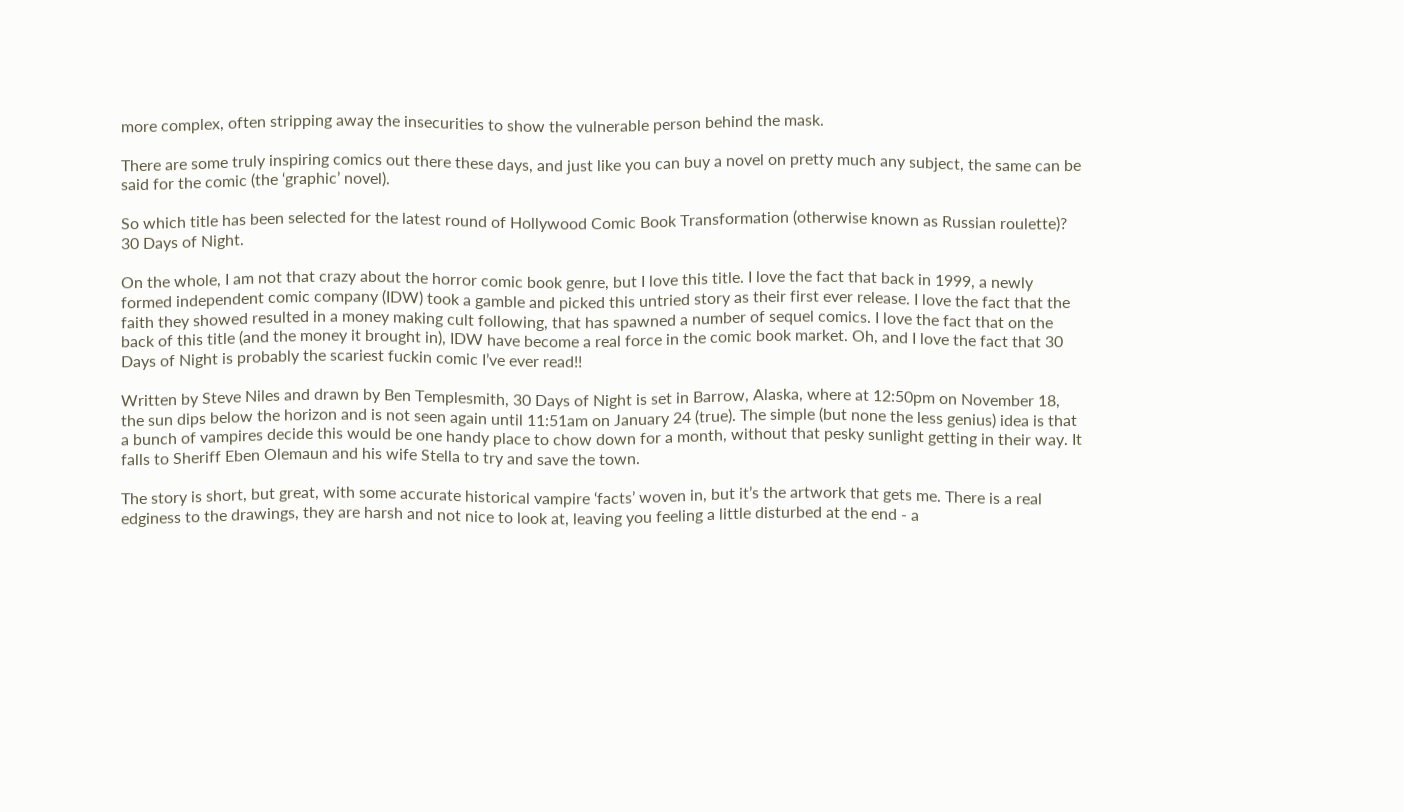more complex, often stripping away the insecurities to show the vulnerable person behind the mask.

There are some truly inspiring comics out there these days, and just like you can buy a novel on pretty much any subject, the same can be said for the comic (the ‘graphic’ novel).

So which title has been selected for the latest round of Hollywood Comic Book Transformation (otherwise known as Russian roulette)? 30 Days of Night.

On the whole, I am not that crazy about the horror comic book genre, but I love this title. I love the fact that back in 1999, a newly formed independent comic company (IDW) took a gamble and picked this untried story as their first ever release. I love the fact that the faith they showed resulted in a money making cult following, that has spawned a number of sequel comics. I love the fact that on the back of this title (and the money it brought in), IDW have become a real force in the comic book market. Oh, and I love the fact that 30 Days of Night is probably the scariest fuckin comic I’ve ever read!!

Written by Steve Niles and drawn by Ben Templesmith, 30 Days of Night is set in Barrow, Alaska, where at 12:50pm on November 18, the sun dips below the horizon and is not seen again until 11:51am on January 24 (true). The simple (but none the less genius) idea is that a bunch of vampires decide this would be one handy place to chow down for a month, without that pesky sunlight getting in their way. It falls to Sheriff Eben Olemaun and his wife Stella to try and save the town.

The story is short, but great, with some accurate historical vampire ‘facts’ woven in, but it’s the artwork that gets me. There is a real edginess to the drawings, they are harsh and not nice to look at, leaving you feeling a little disturbed at the end - a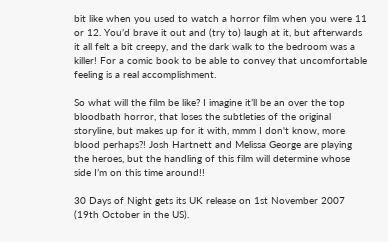bit like when you used to watch a horror film when you were 11 or 12. You’d brave it out and (try to) laugh at it, but afterwards it all felt a bit creepy, and the dark walk to the bedroom was a killer! For a comic book to be able to convey that uncomfortable feeling is a real accomplishment.

So what will the film be like? I imagine it’ll be an over the top bloodbath horror, that loses the subtleties of the original storyline, but makes up for it with, mmm I don't know, more blood perhaps?! Josh Hartnett and Melissa George are playing the heroes, but the handling of this film will determine whose side I’m on this time around!!

30 Days of Night gets its UK release on 1st November 2007 (19th October in the US).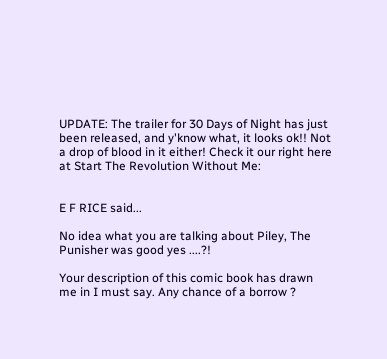UPDATE: The trailer for 30 Days of Night has just been released, and y'know what, it looks ok!! Not a drop of blood in it either! Check it our right here at Start The Revolution Without Me:


E F RICE said...

No idea what you are talking about Piley, The Punisher was good yes ....?!

Your description of this comic book has drawn me in I must say. Any chance of a borrow ?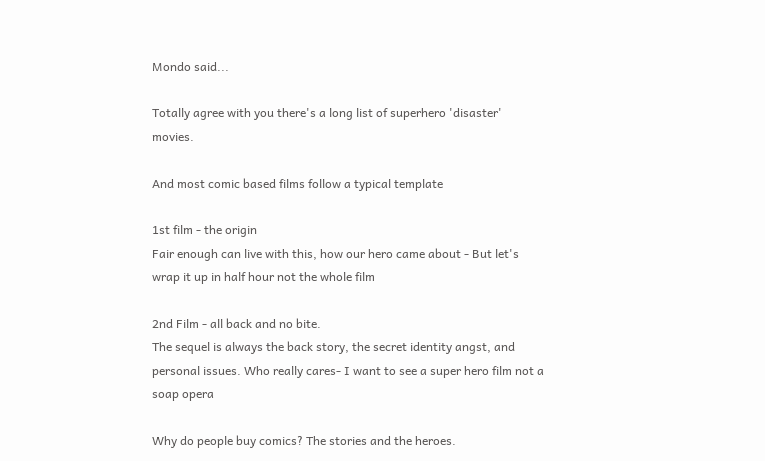Mondo said...

Totally agree with you there's a long list of superhero 'disaster' movies.

And most comic based films follow a typical template

1st film - the origin
Fair enough can live with this, how our hero came about - But let's wrap it up in half hour not the whole film

2nd Film - all back and no bite.
The sequel is always the back story, the secret identity angst, and personal issues. Who really cares- I want to see a super hero film not a soap opera

Why do people buy comics? The stories and the heroes.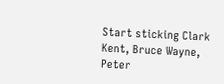Start sticking Clark Kent, Bruce Wayne, Peter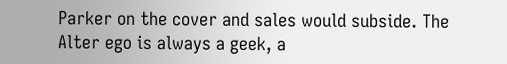Parker on the cover and sales would subside. The Alter ego is always a geek, a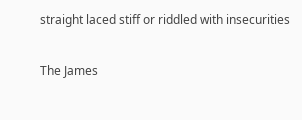straight laced stiff or riddled with insecurities

The James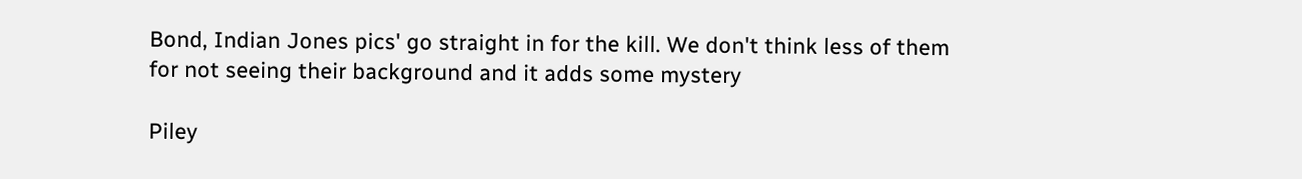Bond, Indian Jones pics' go straight in for the kill. We don't think less of them for not seeing their background and it adds some mystery

Piley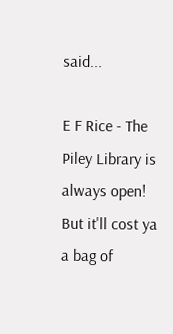said...

E F Rice - The Piley Library is always open! But it'll cost ya a bag of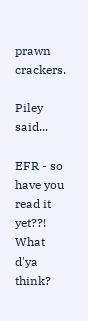prawn crackers.

Piley said...

EFR - so have you read it yet??! What d'ya think?